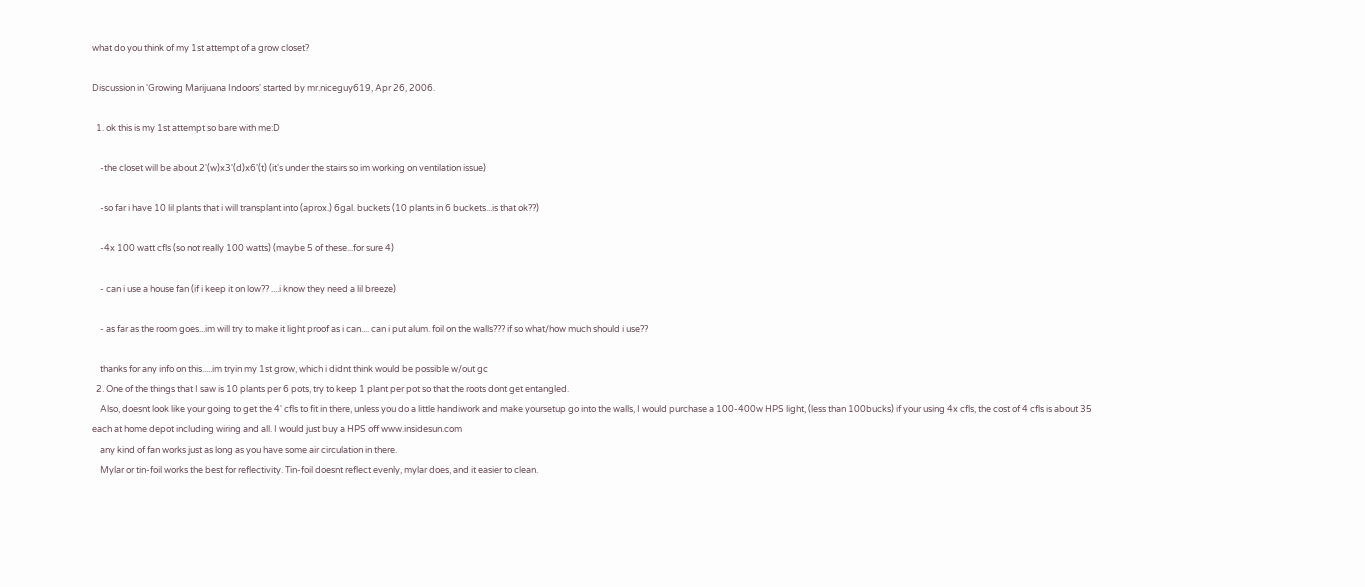what do you think of my 1st attempt of a grow closet?

Discussion in 'Growing Marijuana Indoors' started by mr.niceguy619, Apr 26, 2006.

  1. ok this is my 1st attempt so bare with me:D

    -the closet will be about 2'(w)x3'(d)x6'(t) (it's under the stairs so im working on ventilation issue)

    -so far i have 10 lil plants that i will transplant into (aprox.) 6gal. buckets (10 plants in 6 buckets...is that ok??)

    -4x 100 watt cfls (so not really 100 watts) (maybe 5 of these...for sure 4)

    - can i use a house fan (if i keep it on low?? ....i know they need a lil breeze)

    - as far as the room goes...im will try to make it light proof as i can.... can i put alum. foil on the walls??? if so what/how much should i use??

    thanks for any info on this.....im tryin my 1st grow, which i didnt think would be possible w/out gc
  2. One of the things that I saw is 10 plants per 6 pots, try to keep 1 plant per pot so that the roots dont get entangled.
    Also, doesnt look like your going to get the 4' cfls to fit in there, unless you do a little handiwork and make yoursetup go into the walls, I would purchase a 100-400w HPS light, (less than 100bucks) if your using 4x cfls, the cost of 4 cfls is about 35 each at home depot including wiring and all. I would just buy a HPS off www.insidesun.com
    any kind of fan works just as long as you have some air circulation in there.
    Mylar or tin-foil works the best for reflectivity. Tin-foil doesnt reflect evenly, mylar does, and it easier to clean.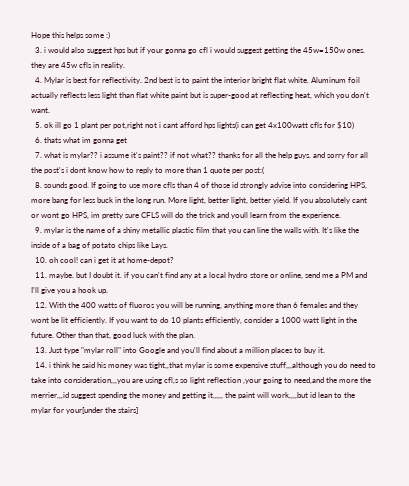Hope this helps some :)
  3. i would also suggest hps but if your gonna go cfl i would suggest getting the 45w=150w ones. they are 45w cfls in reality.
  4. Mylar is best for reflectivity. 2nd best is to paint the interior bright flat white. Aluminum foil actually reflects less light than flat white paint but is super-good at reflecting heat, which you don't want.
  5. ok ill go 1 plant per pot,right not i cant afford hps lights(i can get 4x100watt cfls for $10)
  6. thats what im gonna get
  7. what is mylar?? i assume it's paint?? if not what?? thanks for all the help guys. and sorry for all the post's i dont know how to reply to more than 1 quote per post:(
  8. sounds good. If going to use more cfls than 4 of those id strongly advise into considering HPS, more bang for less buck in the long run. More light, better light, better yield. If you absolutely cant or wont go HPS, im pretty sure CFLS will do the trick and youll learn from the experience.
  9. mylar is the name of a shiny metallic plastic film that you can line the walls with. It's like the inside of a bag of potato chips like Lays.
  10. oh cool! can i get it at home-depot?
  11. maybe. but I doubt it. if you can't find any at a local hydro store or online, send me a PM and I'll give you a hook up.
  12. With the 400 watts of fluoros you will be running, anything more than 6 females and they wont be lit efficiently. If you want to do 10 plants efficiently, consider a 1000 watt light in the future. Other than that, good luck with the plan.
  13. Just type "mylar roll" into Google and you'll find about a million places to buy it.
  14. i think he said his money was tight,,that mylar is some expensive stuff,,,although you do need to take into consideration,,,you are using cfl,s so light reflection ,your going to need,and the more the merrier,,,id suggest spending the money and getting it,,,,, the paint will work,,,,but id lean to the mylar for your[under the stairs]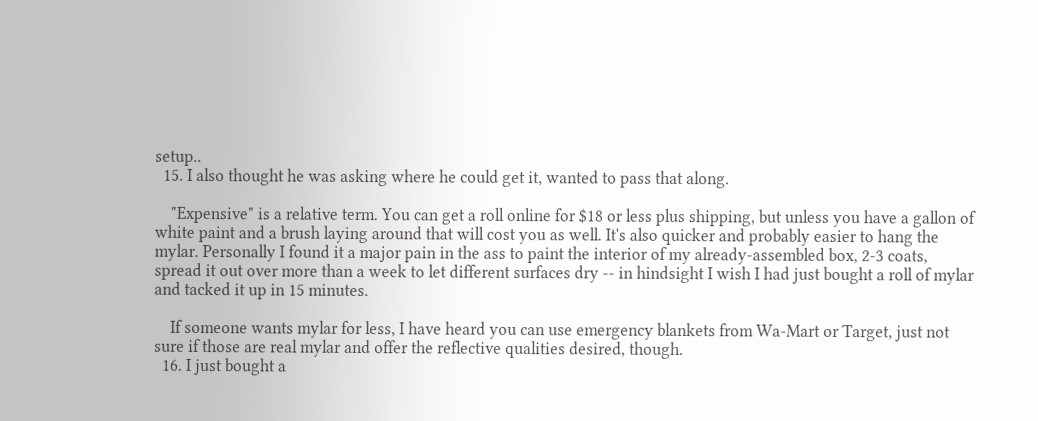setup..
  15. I also thought he was asking where he could get it, wanted to pass that along.

    "Expensive" is a relative term. You can get a roll online for $18 or less plus shipping, but unless you have a gallon of white paint and a brush laying around that will cost you as well. It's also quicker and probably easier to hang the mylar. Personally I found it a major pain in the ass to paint the interior of my already-assembled box, 2-3 coats, spread it out over more than a week to let different surfaces dry -- in hindsight I wish I had just bought a roll of mylar and tacked it up in 15 minutes.

    If someone wants mylar for less, I have heard you can use emergency blankets from Wa-Mart or Target, just not sure if those are real mylar and offer the reflective qualities desired, though.
  16. I just bought a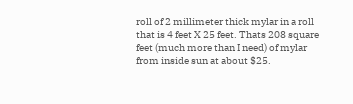roll of 2 millimeter thick mylar in a roll that is 4 feet X 25 feet. Thats 208 square feet (much more than I need) of mylar from inside sun at about $25.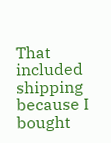That included shipping because I bought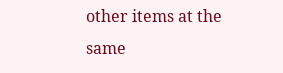other items at the same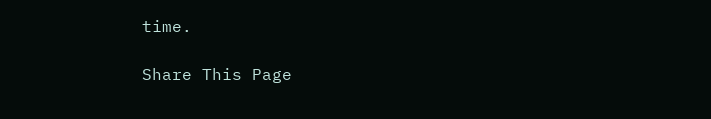time.

Share This Page